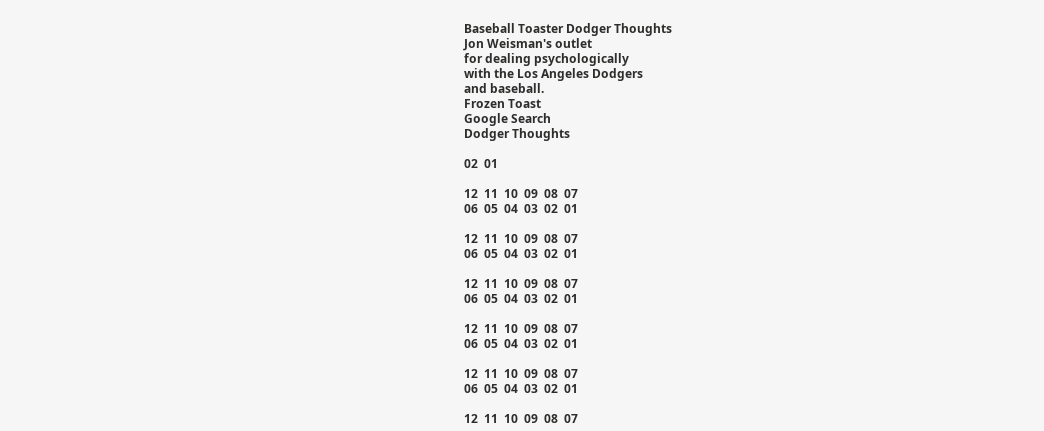Baseball Toaster Dodger Thoughts
Jon Weisman's outlet
for dealing psychologically
with the Los Angeles Dodgers
and baseball.
Frozen Toast
Google Search
Dodger Thoughts

02  01

12  11  10  09  08  07
06  05  04  03  02  01

12  11  10  09  08  07
06  05  04  03  02  01

12  11  10  09  08  07
06  05  04  03  02  01

12  11  10  09  08  07
06  05  04  03  02  01

12  11  10  09  08  07
06  05  04  03  02  01

12  11  10  09  08  07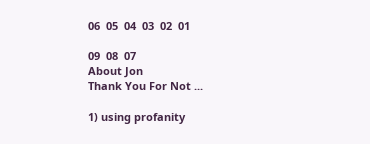06  05  04  03  02  01

09  08  07
About Jon
Thank You For Not ...

1) using profanity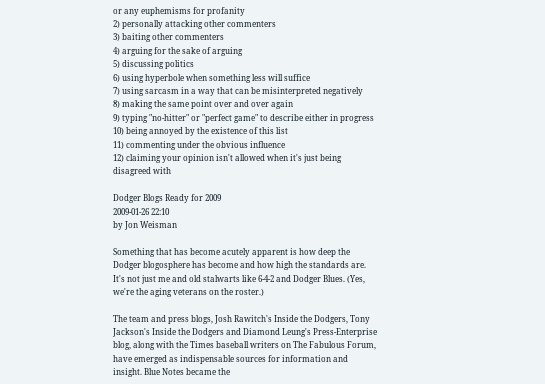or any euphemisms for profanity
2) personally attacking other commenters
3) baiting other commenters
4) arguing for the sake of arguing
5) discussing politics
6) using hyperbole when something less will suffice
7) using sarcasm in a way that can be misinterpreted negatively
8) making the same point over and over again
9) typing "no-hitter" or "perfect game" to describe either in progress
10) being annoyed by the existence of this list
11) commenting under the obvious influence
12) claiming your opinion isn't allowed when it's just being disagreed with

Dodger Blogs Ready for 2009
2009-01-26 22:10
by Jon Weisman

Something that has become acutely apparent is how deep the Dodger blogosphere has become and how high the standards are. It's not just me and old stalwarts like 6-4-2 and Dodger Blues. (Yes, we're the aging veterans on the roster.)

The team and press blogs, Josh Rawitch's Inside the Dodgers, Tony Jackson's Inside the Dodgers and Diamond Leung's Press-Enterprise blog, along with the Times baseball writers on The Fabulous Forum, have emerged as indispensable sources for information and insight. Blue Notes became the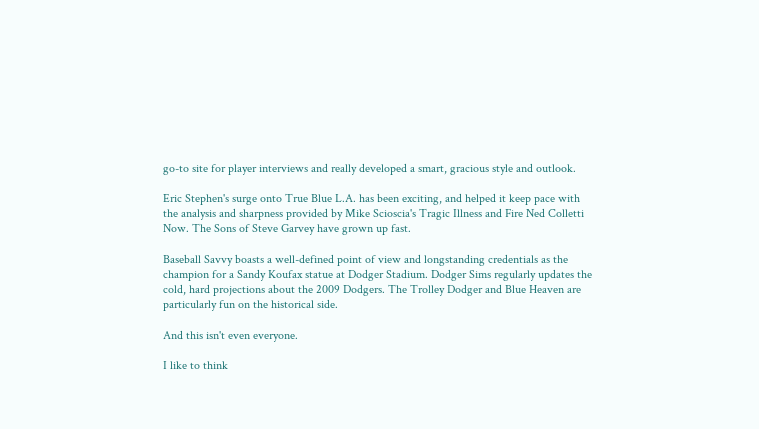go-to site for player interviews and really developed a smart, gracious style and outlook.

Eric Stephen's surge onto True Blue L.A. has been exciting, and helped it keep pace with the analysis and sharpness provided by Mike Scioscia's Tragic Illness and Fire Ned Colletti Now. The Sons of Steve Garvey have grown up fast.

Baseball Savvy boasts a well-defined point of view and longstanding credentials as the champion for a Sandy Koufax statue at Dodger Stadium. Dodger Sims regularly updates the cold, hard projections about the 2009 Dodgers. The Trolley Dodger and Blue Heaven are particularly fun on the historical side.

And this isn't even everyone.

I like to think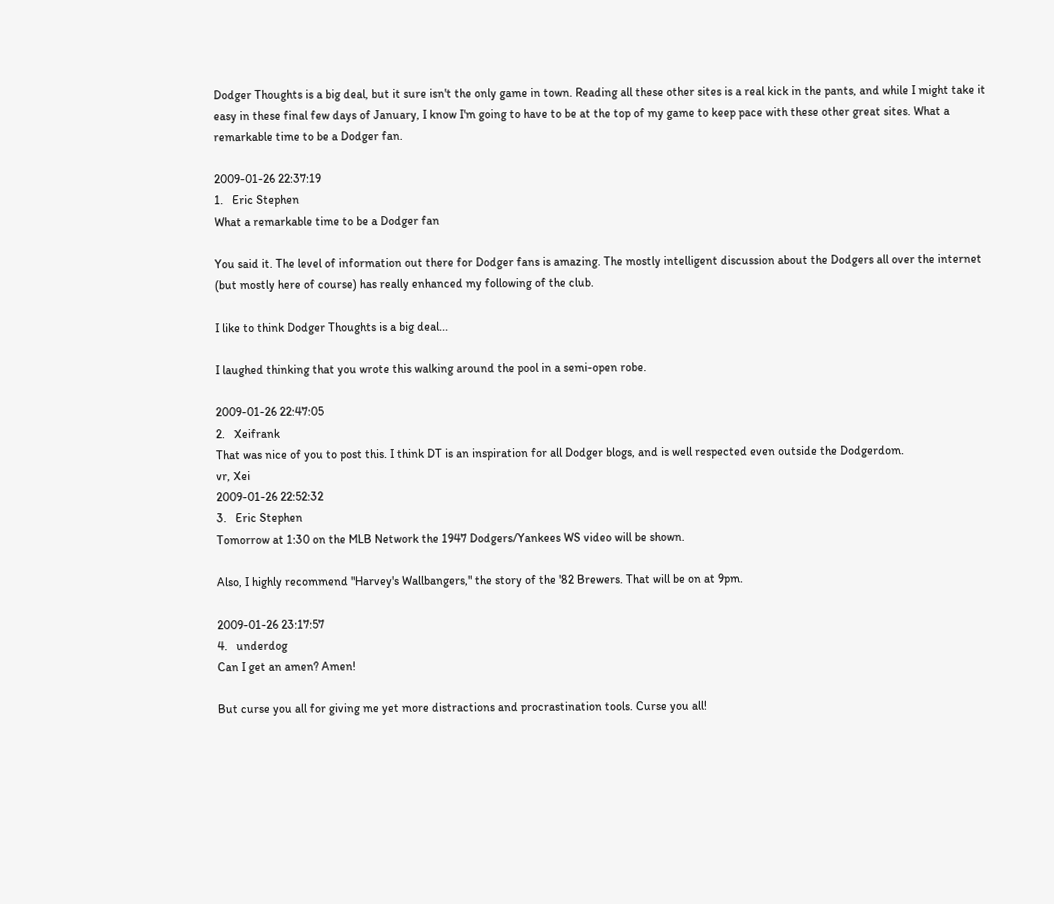Dodger Thoughts is a big deal, but it sure isn't the only game in town. Reading all these other sites is a real kick in the pants, and while I might take it easy in these final few days of January, I know I'm going to have to be at the top of my game to keep pace with these other great sites. What a remarkable time to be a Dodger fan.

2009-01-26 22:37:19
1.   Eric Stephen
What a remarkable time to be a Dodger fan

You said it. The level of information out there for Dodger fans is amazing. The mostly intelligent discussion about the Dodgers all over the internet (but mostly here of course) has really enhanced my following of the club.

I like to think Dodger Thoughts is a big deal...

I laughed thinking that you wrote this walking around the pool in a semi-open robe.

2009-01-26 22:47:05
2.   Xeifrank
That was nice of you to post this. I think DT is an inspiration for all Dodger blogs, and is well respected even outside the Dodgerdom.
vr, Xei
2009-01-26 22:52:32
3.   Eric Stephen
Tomorrow at 1:30 on the MLB Network the 1947 Dodgers/Yankees WS video will be shown.

Also, I highly recommend "Harvey's Wallbangers," the story of the '82 Brewers. That will be on at 9pm.

2009-01-26 23:17:57
4.   underdog
Can I get an amen? Amen!

But curse you all for giving me yet more distractions and procrastination tools. Curse you all!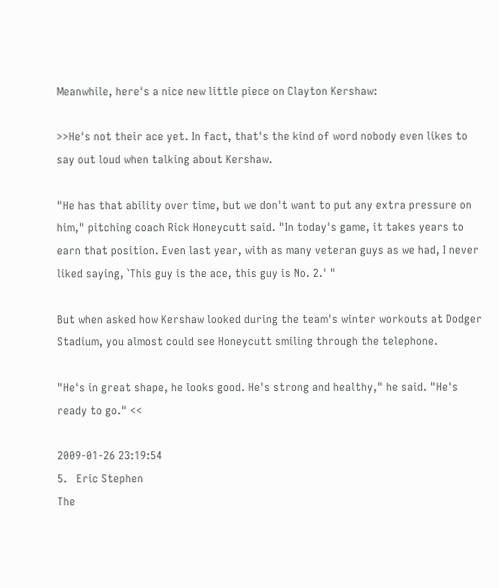Meanwhile, here's a nice new little piece on Clayton Kershaw:

>>He's not their ace yet. In fact, that's the kind of word nobody even likes to say out loud when talking about Kershaw.

"He has that ability over time, but we don't want to put any extra pressure on him," pitching coach Rick Honeycutt said. "In today's game, it takes years to earn that position. Even last year, with as many veteran guys as we had, I never liked saying, `This guy is the ace, this guy is No. 2.' "

But when asked how Kershaw looked during the team's winter workouts at Dodger Stadium, you almost could see Honeycutt smiling through the telephone.

"He's in great shape, he looks good. He's strong and healthy," he said. "He's ready to go." <<

2009-01-26 23:19:54
5.   Eric Stephen
The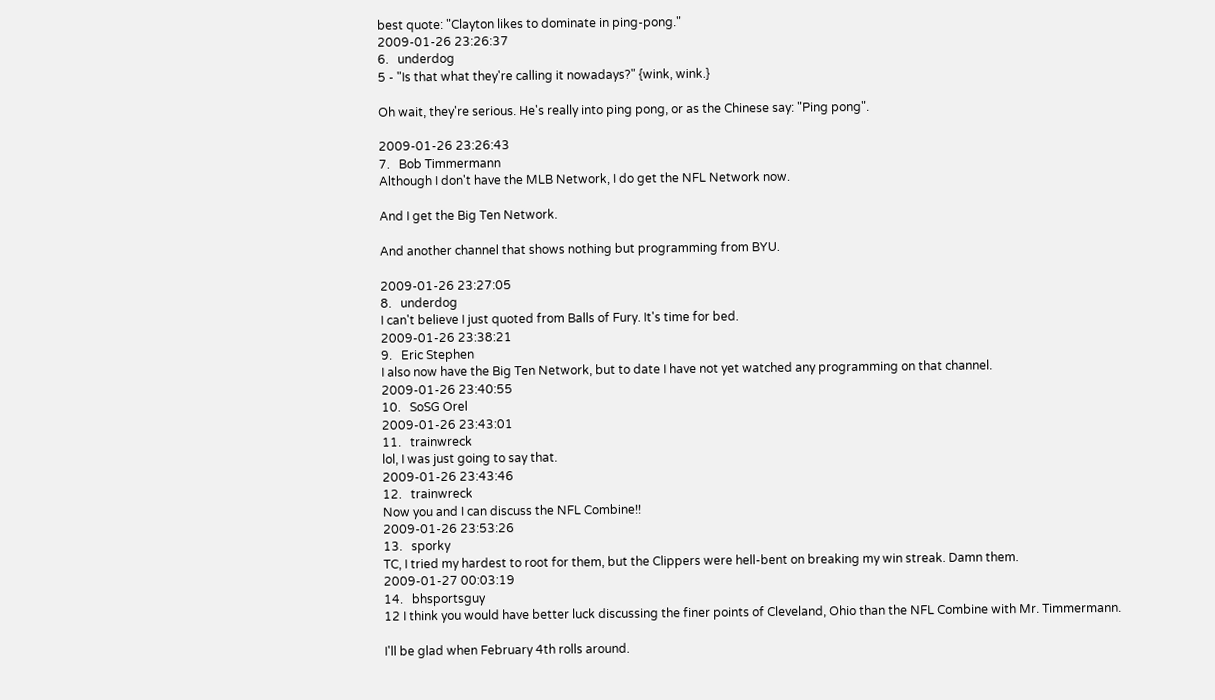best quote: "Clayton likes to dominate in ping-pong."
2009-01-26 23:26:37
6.   underdog
5 - "Is that what they're calling it nowadays?" {wink, wink.}

Oh wait, they're serious. He's really into ping pong, or as the Chinese say: "Ping pong".

2009-01-26 23:26:43
7.   Bob Timmermann
Although I don't have the MLB Network, I do get the NFL Network now.

And I get the Big Ten Network.

And another channel that shows nothing but programming from BYU.

2009-01-26 23:27:05
8.   underdog
I can't believe I just quoted from Balls of Fury. It's time for bed.
2009-01-26 23:38:21
9.   Eric Stephen
I also now have the Big Ten Network, but to date I have not yet watched any programming on that channel.
2009-01-26 23:40:55
10.   SoSG Orel
2009-01-26 23:43:01
11.   trainwreck
lol, I was just going to say that.
2009-01-26 23:43:46
12.   trainwreck
Now you and I can discuss the NFL Combine!!
2009-01-26 23:53:26
13.   sporky
TC, I tried my hardest to root for them, but the Clippers were hell-bent on breaking my win streak. Damn them.
2009-01-27 00:03:19
14.   bhsportsguy
12 I think you would have better luck discussing the finer points of Cleveland, Ohio than the NFL Combine with Mr. Timmermann.

I'll be glad when February 4th rolls around.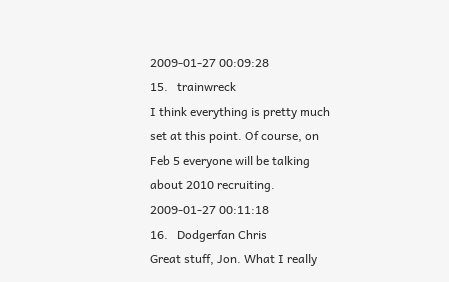2009-01-27 00:09:28
15.   trainwreck
I think everything is pretty much set at this point. Of course, on Feb 5 everyone will be talking about 2010 recruiting.
2009-01-27 00:11:18
16.   Dodgerfan Chris
Great stuff, Jon. What I really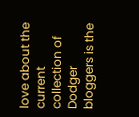love about the current collection of Dodger bloggers is the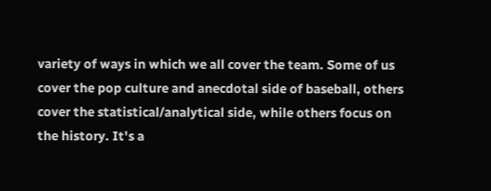variety of ways in which we all cover the team. Some of us cover the pop culture and anecdotal side of baseball, others cover the statistical/analytical side, while others focus on the history. It's a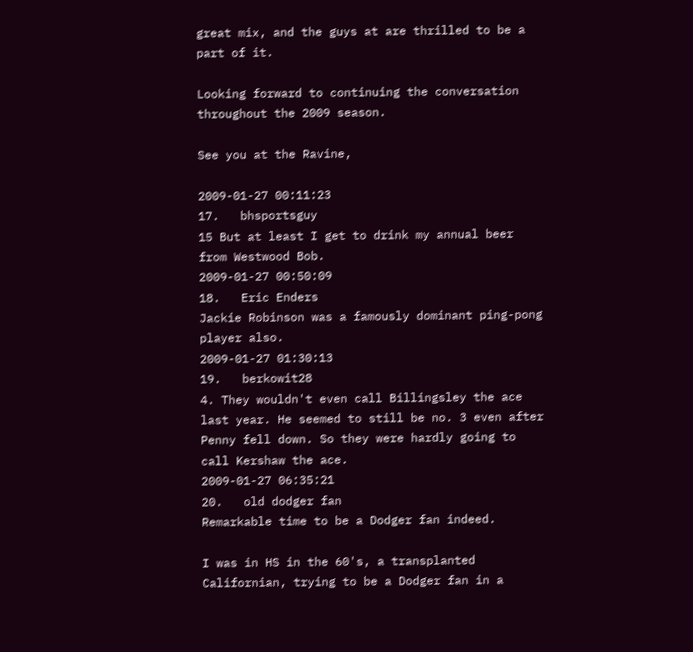great mix, and the guys at are thrilled to be a part of it.

Looking forward to continuing the conversation throughout the 2009 season.

See you at the Ravine,

2009-01-27 00:11:23
17.   bhsportsguy
15 But at least I get to drink my annual beer from Westwood Bob.
2009-01-27 00:50:09
18.   Eric Enders
Jackie Robinson was a famously dominant ping-pong player also.
2009-01-27 01:30:13
19.   berkowit28
4. They wouldn't even call Billingsley the ace last year. He seemed to still be no. 3 even after Penny fell down. So they were hardly going to call Kershaw the ace.
2009-01-27 06:35:21
20.   old dodger fan
Remarkable time to be a Dodger fan indeed.

I was in HS in the 60's, a transplanted Californian, trying to be a Dodger fan in a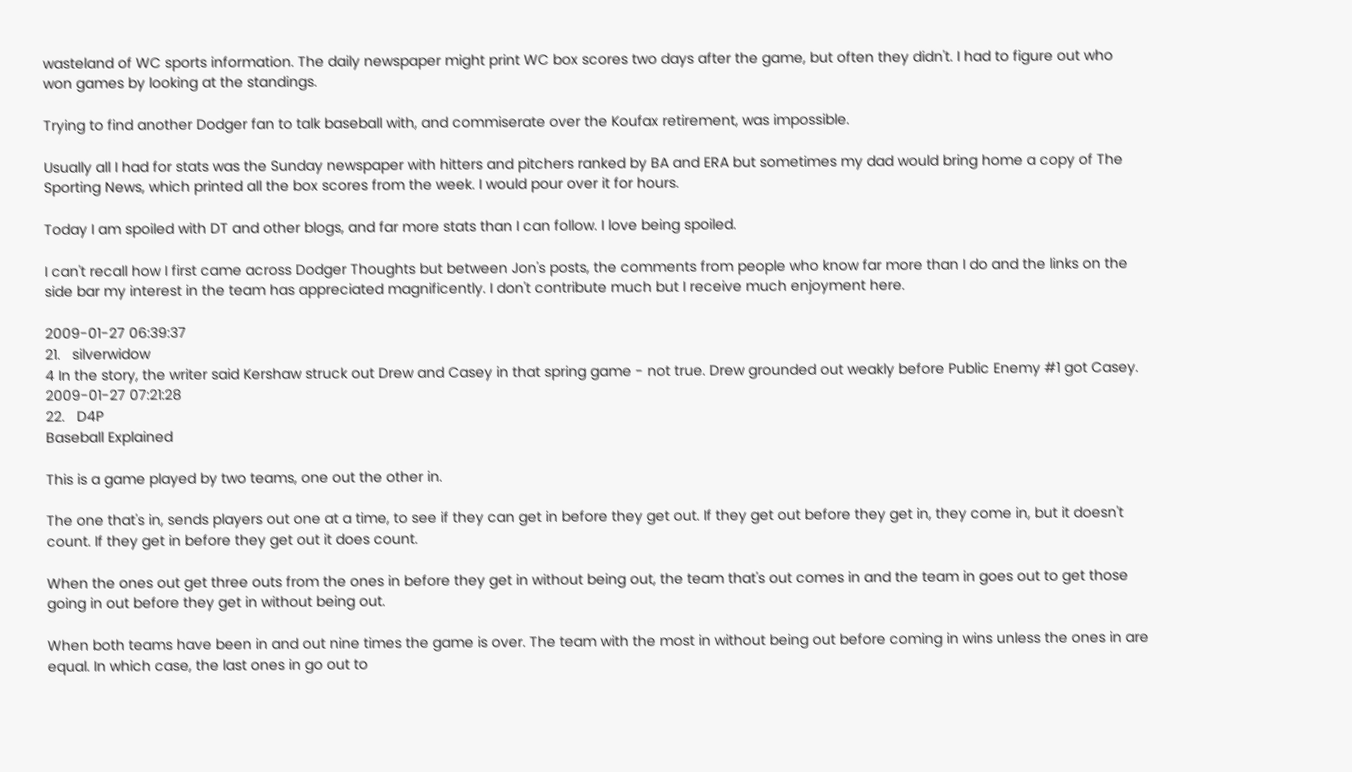wasteland of WC sports information. The daily newspaper might print WC box scores two days after the game, but often they didn't. I had to figure out who won games by looking at the standings.

Trying to find another Dodger fan to talk baseball with, and commiserate over the Koufax retirement, was impossible.

Usually all I had for stats was the Sunday newspaper with hitters and pitchers ranked by BA and ERA but sometimes my dad would bring home a copy of The Sporting News, which printed all the box scores from the week. I would pour over it for hours.

Today I am spoiled with DT and other blogs, and far more stats than I can follow. I love being spoiled.

I can't recall how I first came across Dodger Thoughts but between Jon's posts, the comments from people who know far more than I do and the links on the side bar my interest in the team has appreciated magnificently. I don't contribute much but I receive much enjoyment here.

2009-01-27 06:39:37
21.   silverwidow
4 In the story, the writer said Kershaw struck out Drew and Casey in that spring game - not true. Drew grounded out weakly before Public Enemy #1 got Casey.
2009-01-27 07:21:28
22.   D4P
Baseball Explained

This is a game played by two teams, one out the other in.

The one that's in, sends players out one at a time, to see if they can get in before they get out. If they get out before they get in, they come in, but it doesn't count. If they get in before they get out it does count.

When the ones out get three outs from the ones in before they get in without being out, the team that's out comes in and the team in goes out to get those going in out before they get in without being out.

When both teams have been in and out nine times the game is over. The team with the most in without being out before coming in wins unless the ones in are equal. In which case, the last ones in go out to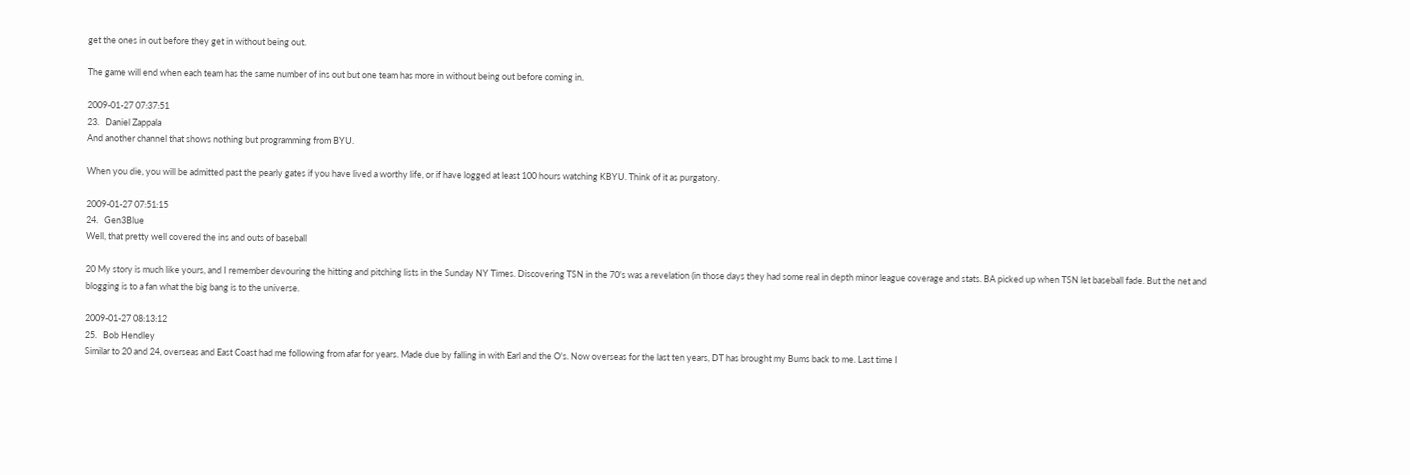get the ones in out before they get in without being out.

The game will end when each team has the same number of ins out but one team has more in without being out before coming in.

2009-01-27 07:37:51
23.   Daniel Zappala
And another channel that shows nothing but programming from BYU.

When you die, you will be admitted past the pearly gates if you have lived a worthy life, or if have logged at least 100 hours watching KBYU. Think of it as purgatory.

2009-01-27 07:51:15
24.   Gen3Blue
Well, that pretty well covered the ins and outs of baseball

20 My story is much like yours, and I remember devouring the hitting and pitching lists in the Sunday NY Times. Discovering TSN in the 70's was a revelation (in those days they had some real in depth minor league coverage and stats. BA picked up when TSN let baseball fade. But the net and blogging is to a fan what the big bang is to the universe.

2009-01-27 08:13:12
25.   Bob Hendley
Similar to 20 and 24, overseas and East Coast had me following from afar for years. Made due by falling in with Earl and the O's. Now overseas for the last ten years, DT has brought my Bums back to me. Last time I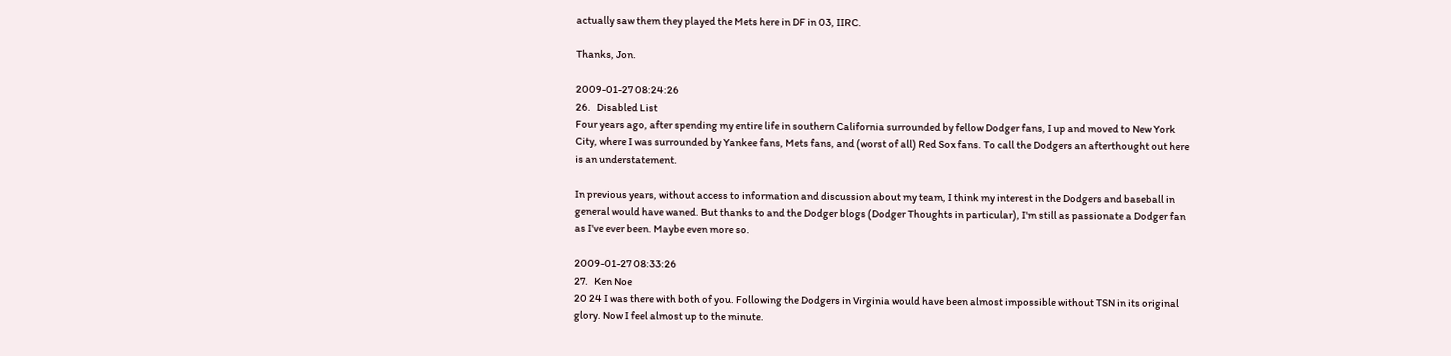actually saw them they played the Mets here in DF in 03, IIRC.

Thanks, Jon.

2009-01-27 08:24:26
26.   Disabled List
Four years ago, after spending my entire life in southern California surrounded by fellow Dodger fans, I up and moved to New York City, where I was surrounded by Yankee fans, Mets fans, and (worst of all) Red Sox fans. To call the Dodgers an afterthought out here is an understatement.

In previous years, without access to information and discussion about my team, I think my interest in the Dodgers and baseball in general would have waned. But thanks to and the Dodger blogs (Dodger Thoughts in particular), I'm still as passionate a Dodger fan as I've ever been. Maybe even more so.

2009-01-27 08:33:26
27.   Ken Noe
20 24 I was there with both of you. Following the Dodgers in Virginia would have been almost impossible without TSN in its original glory. Now I feel almost up to the minute.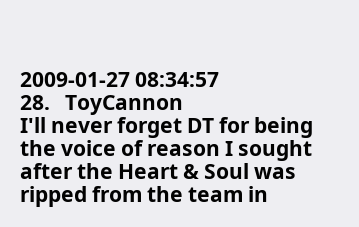2009-01-27 08:34:57
28.   ToyCannon
I'll never forget DT for being the voice of reason I sought after the Heart & Soul was ripped from the team in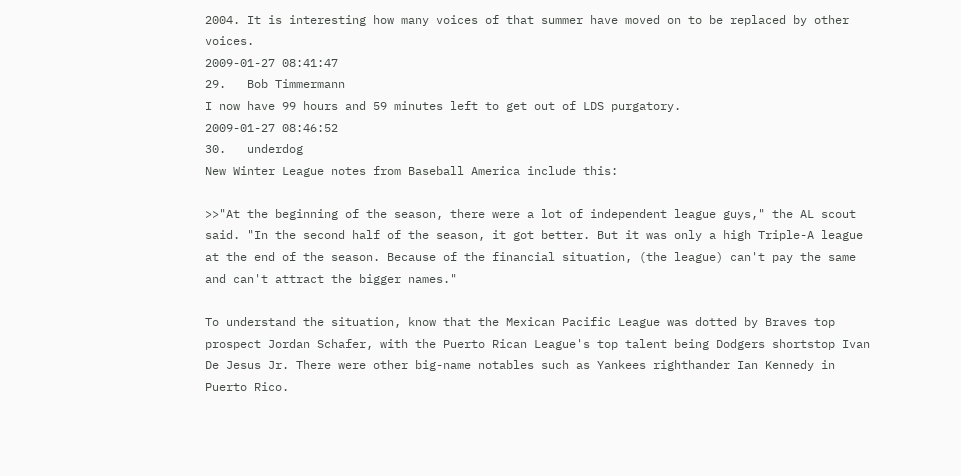2004. It is interesting how many voices of that summer have moved on to be replaced by other voices.
2009-01-27 08:41:47
29.   Bob Timmermann
I now have 99 hours and 59 minutes left to get out of LDS purgatory.
2009-01-27 08:46:52
30.   underdog
New Winter League notes from Baseball America include this:

>>"At the beginning of the season, there were a lot of independent league guys," the AL scout said. "In the second half of the season, it got better. But it was only a high Triple-A league at the end of the season. Because of the financial situation, (the league) can't pay the same and can't attract the bigger names."

To understand the situation, know that the Mexican Pacific League was dotted by Braves top prospect Jordan Schafer, with the Puerto Rican League's top talent being Dodgers shortstop Ivan De Jesus Jr. There were other big-name notables such as Yankees righthander Ian Kennedy in Puerto Rico.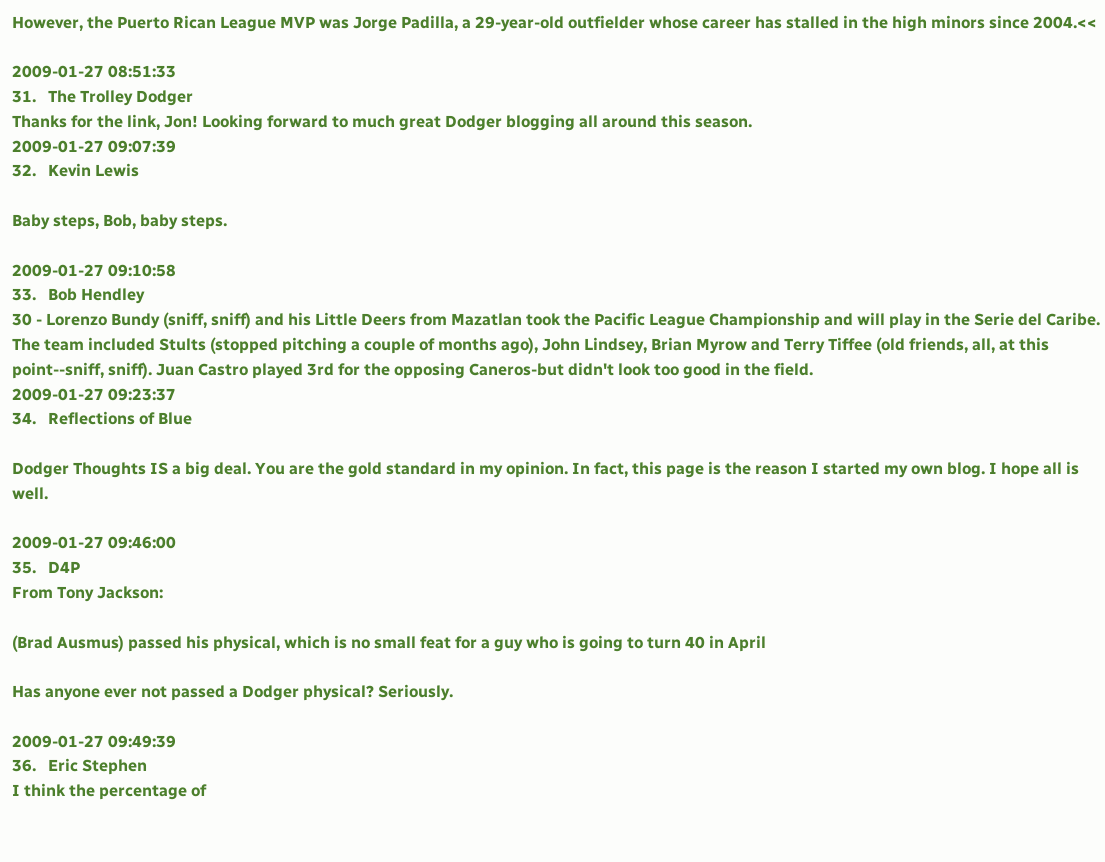However, the Puerto Rican League MVP was Jorge Padilla, a 29-year-old outfielder whose career has stalled in the high minors since 2004.<<

2009-01-27 08:51:33
31.   The Trolley Dodger
Thanks for the link, Jon! Looking forward to much great Dodger blogging all around this season.
2009-01-27 09:07:39
32.   Kevin Lewis

Baby steps, Bob, baby steps.

2009-01-27 09:10:58
33.   Bob Hendley
30 - Lorenzo Bundy (sniff, sniff) and his Little Deers from Mazatlan took the Pacific League Championship and will play in the Serie del Caribe. The team included Stults (stopped pitching a couple of months ago), John Lindsey, Brian Myrow and Terry Tiffee (old friends, all, at this point--sniff, sniff). Juan Castro played 3rd for the opposing Caneros-but didn't look too good in the field.
2009-01-27 09:23:37
34.   Reflections of Blue

Dodger Thoughts IS a big deal. You are the gold standard in my opinion. In fact, this page is the reason I started my own blog. I hope all is well.

2009-01-27 09:46:00
35.   D4P
From Tony Jackson:

(Brad Ausmus) passed his physical, which is no small feat for a guy who is going to turn 40 in April

Has anyone ever not passed a Dodger physical? Seriously.

2009-01-27 09:49:39
36.   Eric Stephen
I think the percentage of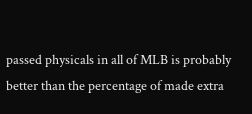passed physicals in all of MLB is probably better than the percentage of made extra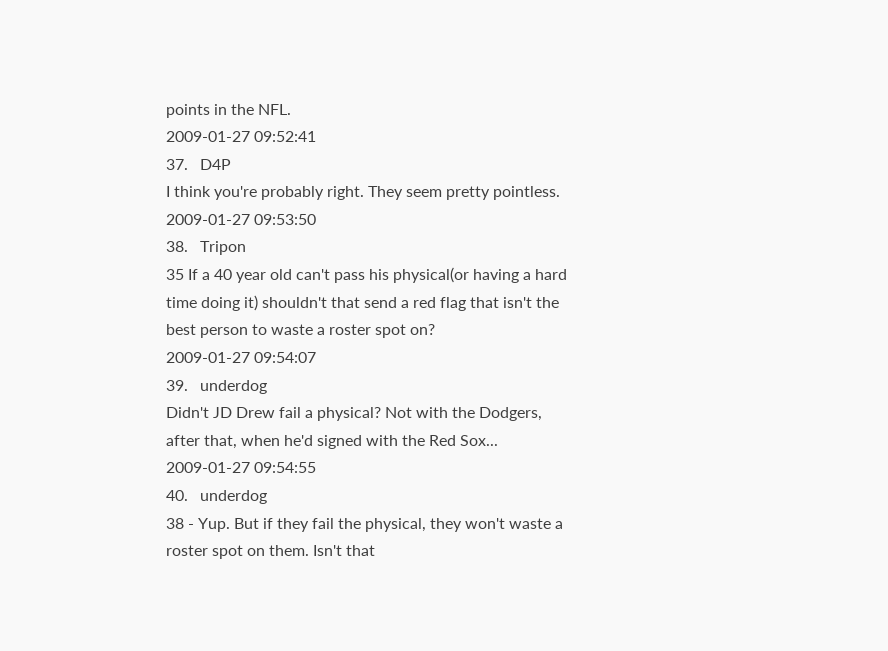points in the NFL.
2009-01-27 09:52:41
37.   D4P
I think you're probably right. They seem pretty pointless.
2009-01-27 09:53:50
38.   Tripon
35 If a 40 year old can't pass his physical(or having a hard time doing it) shouldn't that send a red flag that isn't the best person to waste a roster spot on?
2009-01-27 09:54:07
39.   underdog
Didn't JD Drew fail a physical? Not with the Dodgers, after that, when he'd signed with the Red Sox...
2009-01-27 09:54:55
40.   underdog
38 - Yup. But if they fail the physical, they won't waste a roster spot on them. Isn't that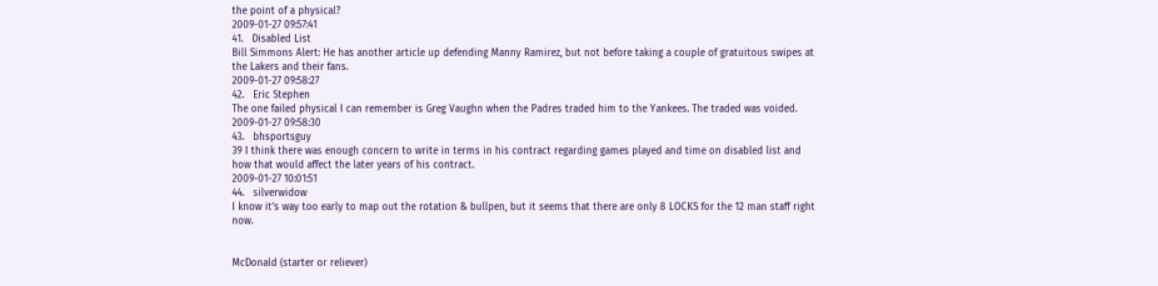the point of a physical?
2009-01-27 09:57:41
41.   Disabled List
Bill Simmons Alert: He has another article up defending Manny Ramirez, but not before taking a couple of gratuitous swipes at the Lakers and their fans.
2009-01-27 09:58:27
42.   Eric Stephen
The one failed physical I can remember is Greg Vaughn when the Padres traded him to the Yankees. The traded was voided.
2009-01-27 09:58:30
43.   bhsportsguy
39 I think there was enough concern to write in terms in his contract regarding games played and time on disabled list and how that would affect the later years of his contract.
2009-01-27 10:01:51
44.   silverwidow
I know it's way too early to map out the rotation & bullpen, but it seems that there are only 8 LOCKS for the 12 man staff right now.


McDonald (starter or reliever)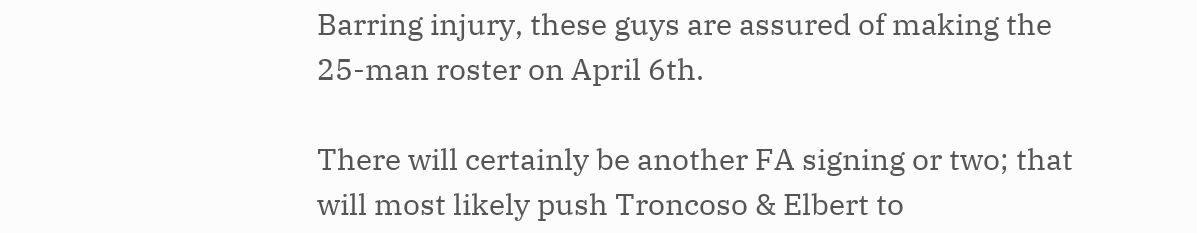Barring injury, these guys are assured of making the 25-man roster on April 6th.

There will certainly be another FA signing or two; that will most likely push Troncoso & Elbert to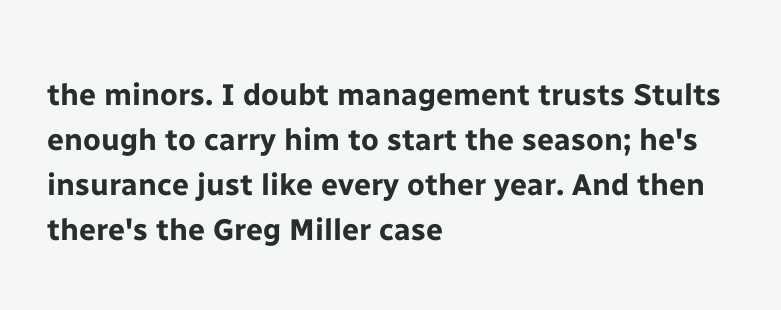the minors. I doubt management trusts Stults enough to carry him to start the season; he's insurance just like every other year. And then there's the Greg Miller case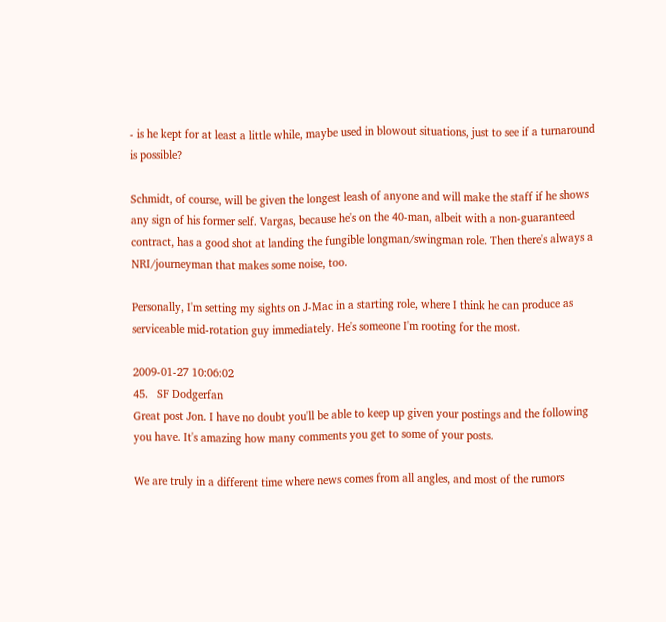- is he kept for at least a little while, maybe used in blowout situations, just to see if a turnaround is possible?

Schmidt, of course, will be given the longest leash of anyone and will make the staff if he shows any sign of his former self. Vargas, because he's on the 40-man, albeit with a non-guaranteed contract, has a good shot at landing the fungible longman/swingman role. Then there's always a NRI/journeyman that makes some noise, too.

Personally, I'm setting my sights on J-Mac in a starting role, where I think he can produce as serviceable mid-rotation guy immediately. He's someone I'm rooting for the most.

2009-01-27 10:06:02
45.   SF Dodgerfan
Great post Jon. I have no doubt you'll be able to keep up given your postings and the following you have. It's amazing how many comments you get to some of your posts.

We are truly in a different time where news comes from all angles, and most of the rumors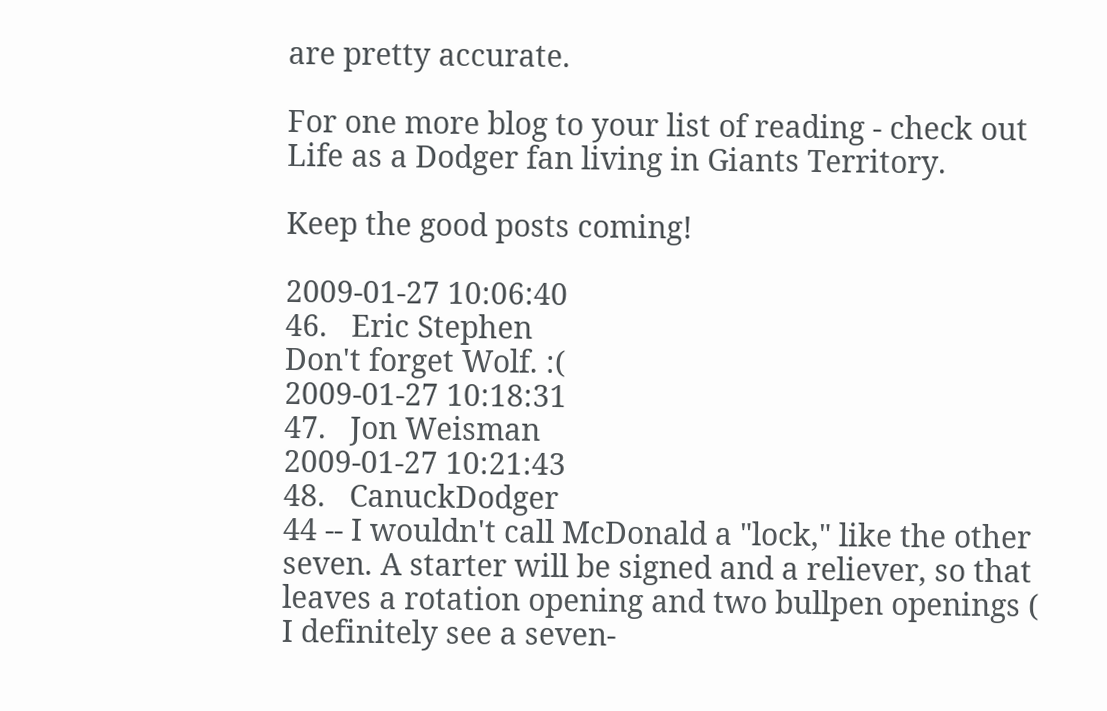are pretty accurate.

For one more blog to your list of reading - check out
Life as a Dodger fan living in Giants Territory.

Keep the good posts coming!

2009-01-27 10:06:40
46.   Eric Stephen
Don't forget Wolf. :(
2009-01-27 10:18:31
47.   Jon Weisman
2009-01-27 10:21:43
48.   CanuckDodger
44 -- I wouldn't call McDonald a "lock," like the other seven. A starter will be signed and a reliever, so that leaves a rotation opening and two bullpen openings ( I definitely see a seven-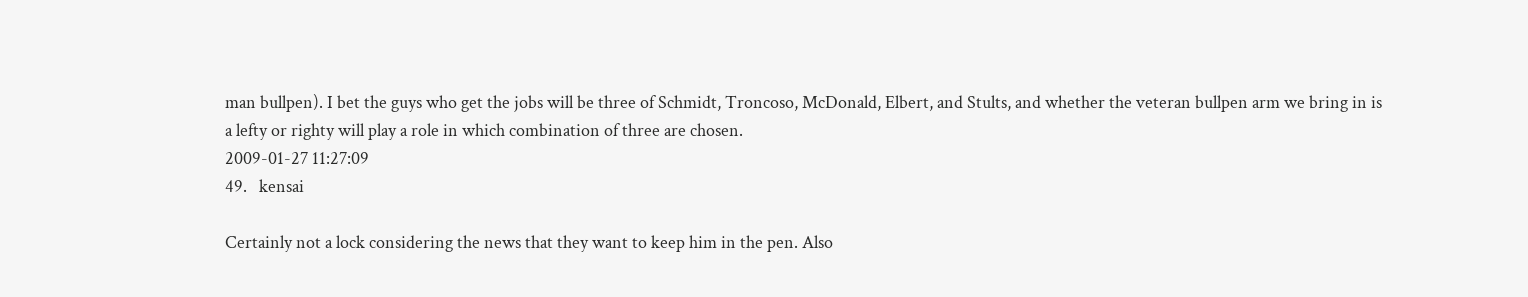man bullpen). I bet the guys who get the jobs will be three of Schmidt, Troncoso, McDonald, Elbert, and Stults, and whether the veteran bullpen arm we bring in is a lefty or righty will play a role in which combination of three are chosen.
2009-01-27 11:27:09
49.   kensai

Certainly not a lock considering the news that they want to keep him in the pen. Also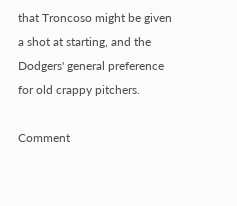that Troncoso might be given a shot at starting, and the Dodgers' general preference for old crappy pitchers.

Comment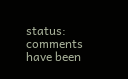status: comments have been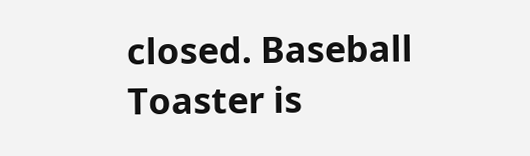closed. Baseball Toaster is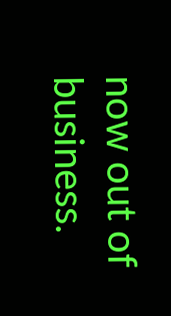now out of business.